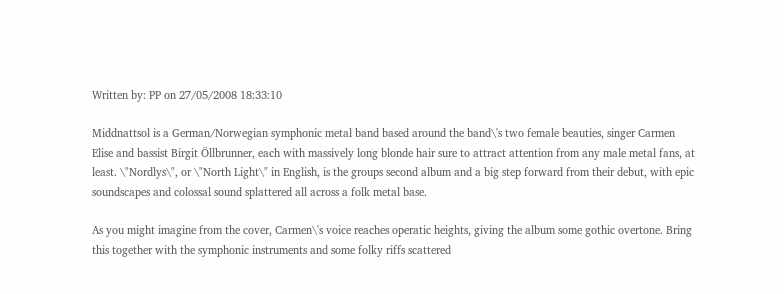Written by: PP on 27/05/2008 18:33:10

Middnattsol is a German/Norwegian symphonic metal band based around the band\'s two female beauties, singer Carmen Elise and bassist Birgit Öllbrunner, each with massively long blonde hair sure to attract attention from any male metal fans, at least. \"Nordlys\", or \"North Light\" in English, is the groups second album and a big step forward from their debut, with epic soundscapes and colossal sound splattered all across a folk metal base.

As you might imagine from the cover, Carmen\'s voice reaches operatic heights, giving the album some gothic overtone. Bring this together with the symphonic instruments and some folky riffs scattered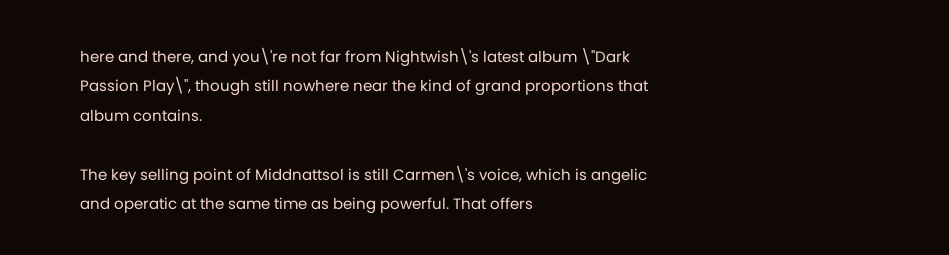here and there, and you\'re not far from Nightwish\'s latest album \"Dark Passion Play\", though still nowhere near the kind of grand proportions that album contains.

The key selling point of Middnattsol is still Carmen\'s voice, which is angelic and operatic at the same time as being powerful. That offers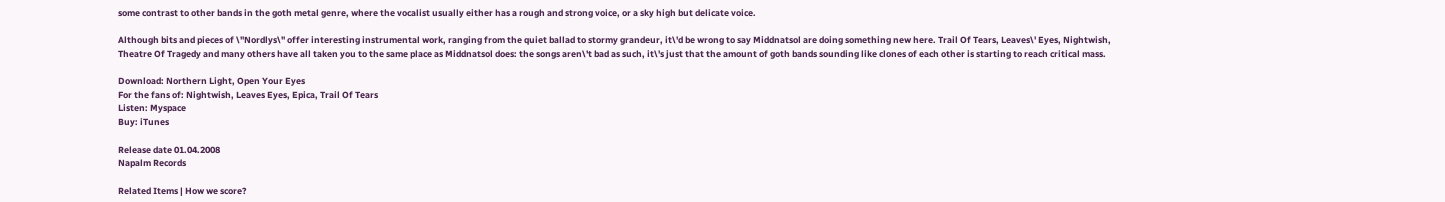some contrast to other bands in the goth metal genre, where the vocalist usually either has a rough and strong voice, or a sky high but delicate voice.

Although bits and pieces of \"Nordlys\" offer interesting instrumental work, ranging from the quiet ballad to stormy grandeur, it\'d be wrong to say Middnatsol are doing something new here. Trail Of Tears, Leaves\' Eyes, Nightwish, Theatre Of Tragedy and many others have all taken you to the same place as Middnatsol does: the songs aren\'t bad as such, it\'s just that the amount of goth bands sounding like clones of each other is starting to reach critical mass.

Download: Northern Light, Open Your Eyes
For the fans of: Nightwish, Leaves Eyes, Epica, Trail Of Tears
Listen: Myspace
Buy: iTunes

Release date 01.04.2008
Napalm Records

Related Items | How we score?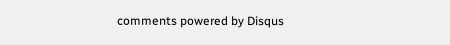comments powered by Disqus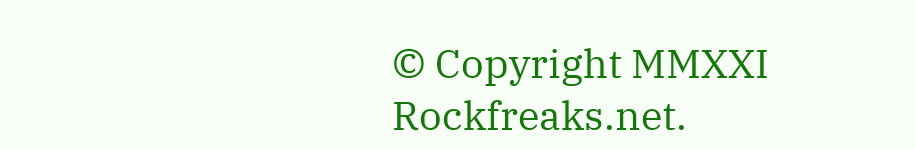© Copyright MMXXI Rockfreaks.net.